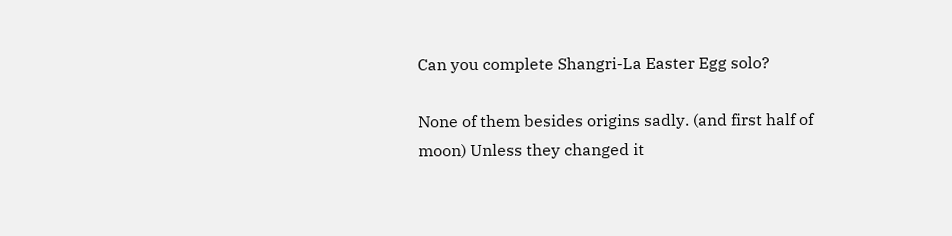Can you complete Shangri-La Easter Egg solo?

None of them besides origins sadly. (and first half of moon) Unless they changed it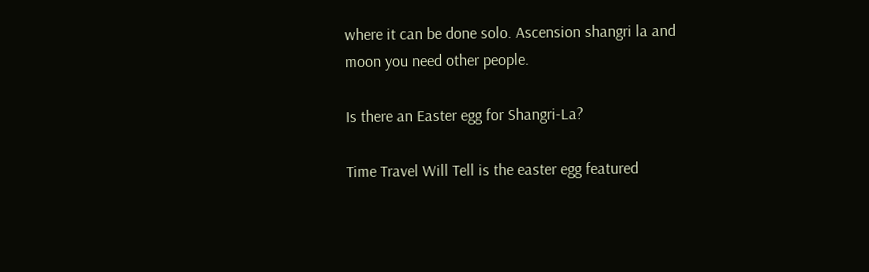where it can be done solo. Ascension shangri la and moon you need other people.

Is there an Easter egg for Shangri-La?

Time Travel Will Tell is the easter egg featured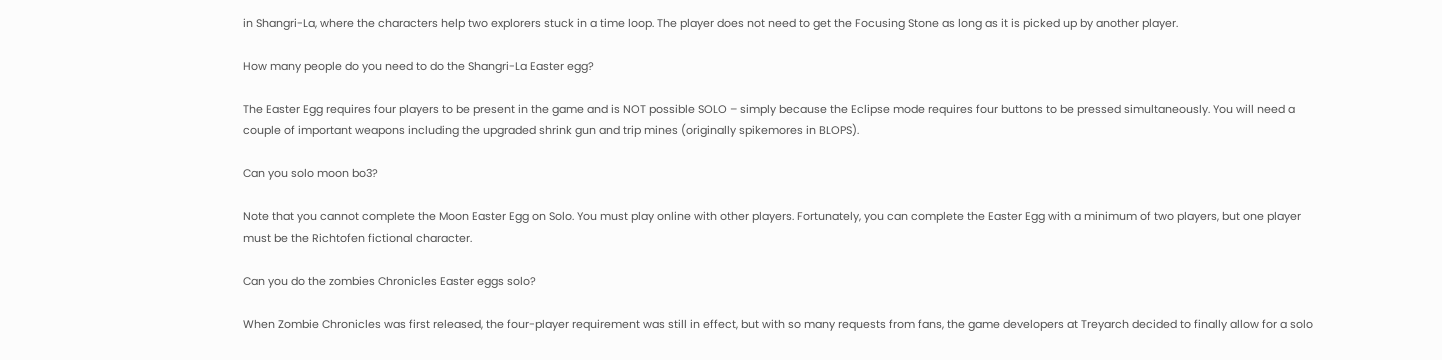in Shangri-La, where the characters help two explorers stuck in a time loop. The player does not need to get the Focusing Stone as long as it is picked up by another player.

How many people do you need to do the Shangri-La Easter egg?

The Easter Egg requires four players to be present in the game and is NOT possible SOLO – simply because the Eclipse mode requires four buttons to be pressed simultaneously. You will need a couple of important weapons including the upgraded shrink gun and trip mines (originally spikemores in BLOPS).

Can you solo moon bo3?

Note that you cannot complete the Moon Easter Egg on Solo. You must play online with other players. Fortunately, you can complete the Easter Egg with a minimum of two players, but one player must be the Richtofen fictional character.

Can you do the zombies Chronicles Easter eggs solo?

When Zombie Chronicles was first released, the four-player requirement was still in effect, but with so many requests from fans, the game developers at Treyarch decided to finally allow for a solo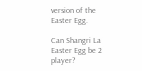version of the Easter Egg.

Can Shangri La Easter Egg be 2 player?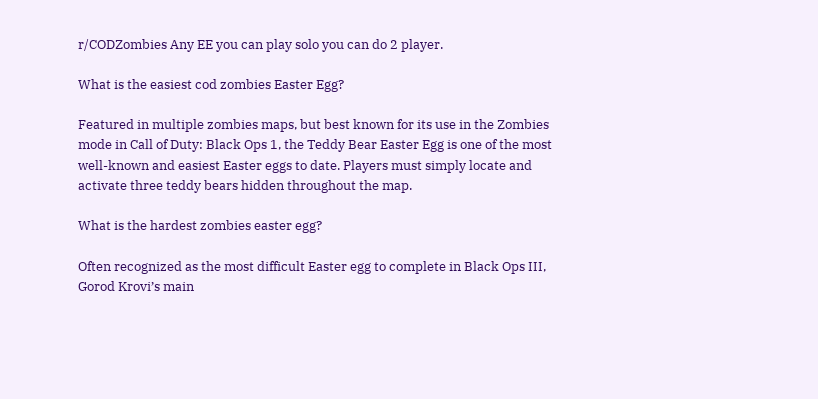r/CODZombies Any EE you can play solo you can do 2 player.

What is the easiest cod zombies Easter Egg?

Featured in multiple zombies maps, but best known for its use in the Zombies mode in Call of Duty: Black Ops 1, the Teddy Bear Easter Egg is one of the most well-known and easiest Easter eggs to date. Players must simply locate and activate three teddy bears hidden throughout the map.

What is the hardest zombies easter egg?

Often recognized as the most difficult Easter egg to complete in Black Ops III, Gorod Krovi’s main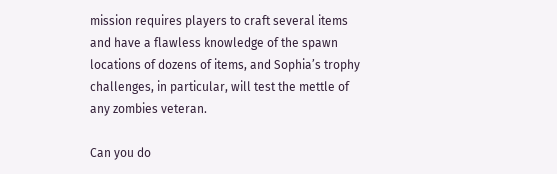mission requires players to craft several items and have a flawless knowledge of the spawn locations of dozens of items, and Sophia’s trophy challenges, in particular, will test the mettle of any zombies veteran.

Can you do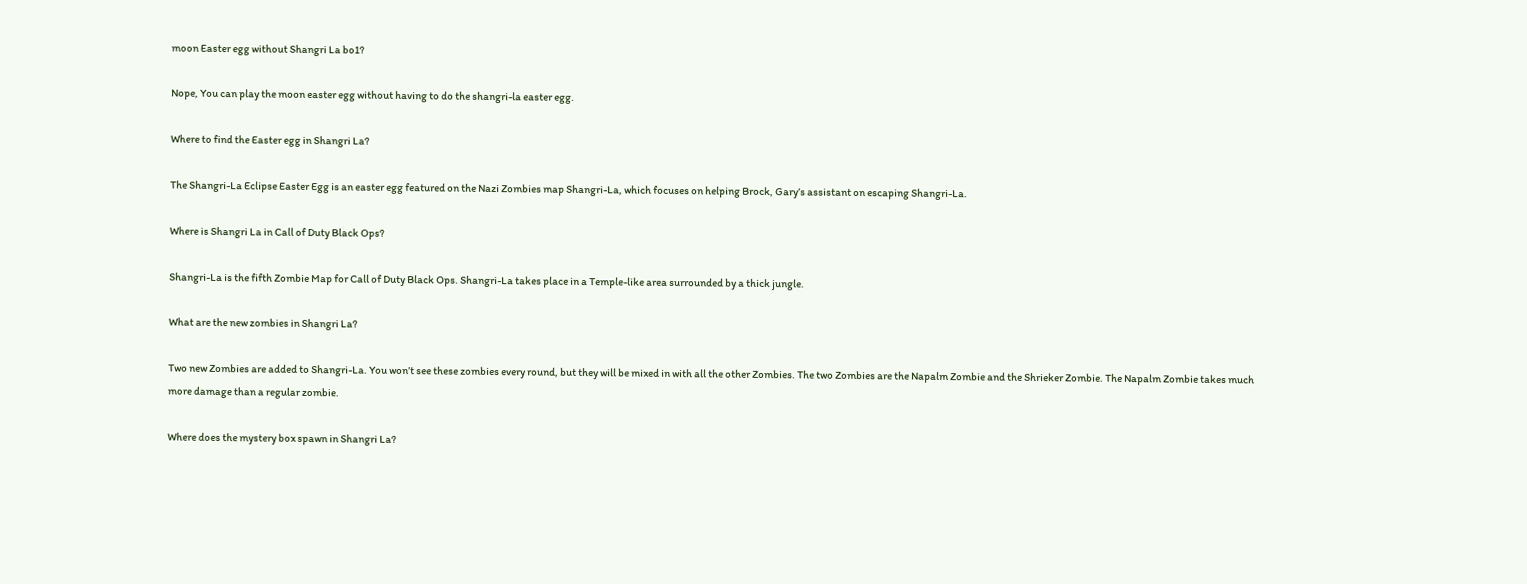moon Easter egg without Shangri La bo1?

Nope, You can play the moon easter egg without having to do the shangri-la easter egg.

Where to find the Easter egg in Shangri La?

The Shangri-La Eclipse Easter Egg is an easter egg featured on the Nazi Zombies map Shangri-La, which focuses on helping Brock, Gary’s assistant on escaping Shangri-La.

Where is Shangri La in Call of Duty Black Ops?

Shangri-La is the fifth Zombie Map for Call of Duty Black Ops. Shangri-La takes place in a Temple-like area surrounded by a thick jungle.

What are the new zombies in Shangri La?

Two new Zombies are added to Shangri-La. You won’t see these zombies every round, but they will be mixed in with all the other Zombies. The two Zombies are the Napalm Zombie and the Shrieker Zombie. The Napalm Zombie takes much more damage than a regular zombie.

Where does the mystery box spawn in Shangri La?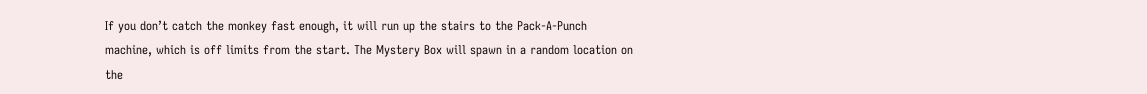If you don’t catch the monkey fast enough, it will run up the stairs to the Pack-A-Punch machine, which is off limits from the start. The Mystery Box will spawn in a random location on the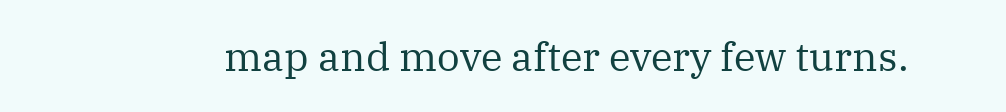map and move after every few turns.